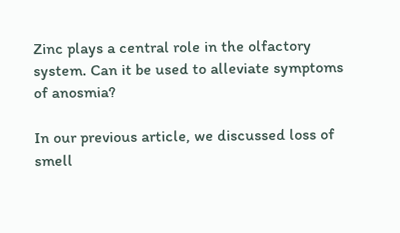Zinc plays a central role in the olfactory system. Can it be used to alleviate symptoms of anosmia?

In our previous article, we discussed loss of smell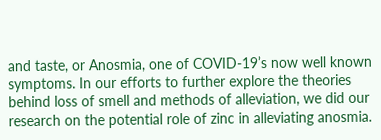and taste, or Anosmia, one of COVID-19’s now well known symptoms. In our efforts to further explore the theories behind loss of smell and methods of alleviation, we did our research on the potential role of zinc in alleviating anosmia.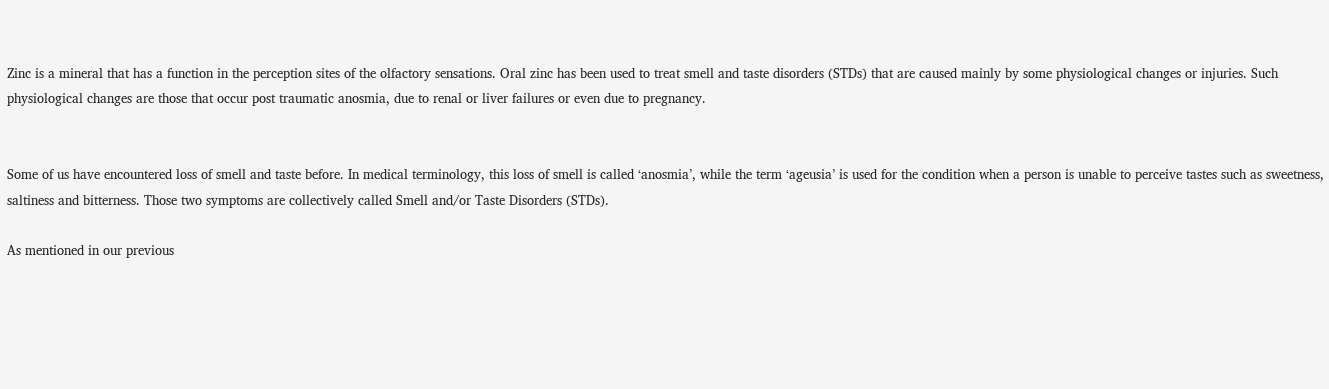Zinc is a mineral that has a function in the perception sites of the olfactory sensations. Oral zinc has been used to treat smell and taste disorders (STDs) that are caused mainly by some physiological changes or injuries. Such physiological changes are those that occur post traumatic anosmia, due to renal or liver failures or even due to pregnancy.


Some of us have encountered loss of smell and taste before. In medical terminology, this loss of smell is called ‘anosmia’, while the term ‘ageusia’ is used for the condition when a person is unable to perceive tastes such as sweetness, saltiness and bitterness. Those two symptoms are collectively called Smell and/or Taste Disorders (STDs).

As mentioned in our previous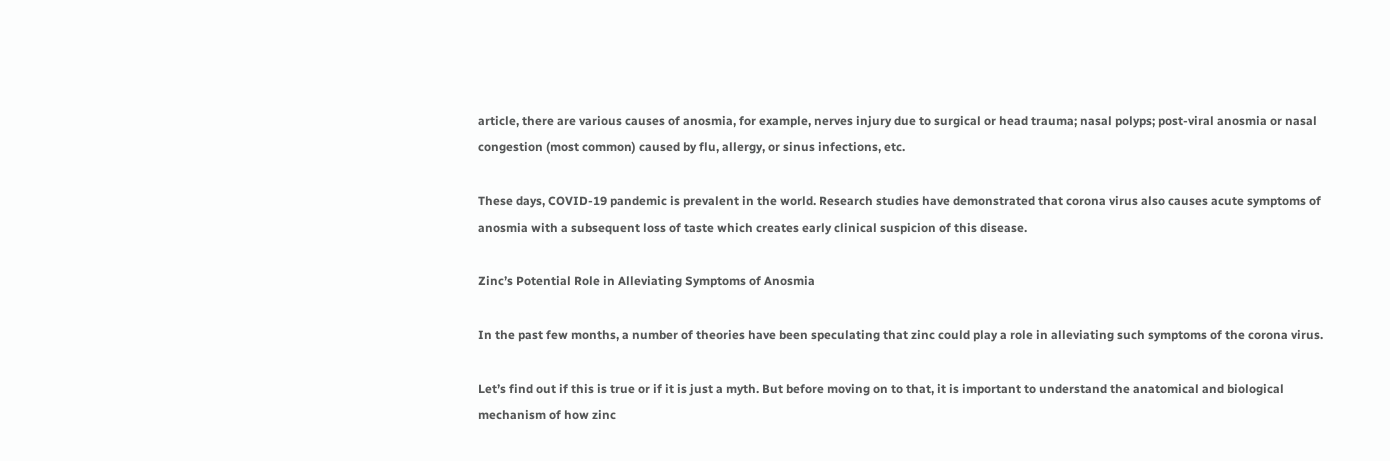article, there are various causes of anosmia, for example, nerves injury due to surgical or head trauma; nasal polyps; post-viral anosmia or nasal congestion (most common) caused by flu, allergy, or sinus infections, etc.

These days, COVID-19 pandemic is prevalent in the world. Research studies have demonstrated that corona virus also causes acute symptoms of anosmia with a subsequent loss of taste which creates early clinical suspicion of this disease.

Zinc’s Potential Role in Alleviating Symptoms of Anosmia

In the past few months, a number of theories have been speculating that zinc could play a role in alleviating such symptoms of the corona virus.

Let’s find out if this is true or if it is just a myth. But before moving on to that, it is important to understand the anatomical and biological mechanism of how zinc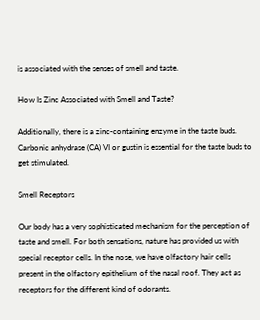is associated with the senses of smell and taste.

How Is Zinc Associated with Smell and Taste?

Additionally, there is a zinc-containing enzyme in the taste buds. Carbonic anhydrase (CA) VI or gustin is essential for the taste buds to get stimulated.

Smell Receptors

Our body has a very sophisticated mechanism for the perception of taste and smell. For both sensations, nature has provided us with special receptor cells. In the nose, we have olfactory hair cells present in the olfactory epithelium of the nasal roof. They act as receptors for the different kind of odorants.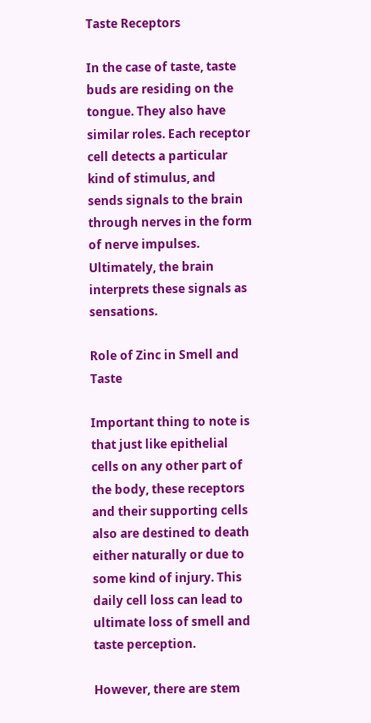Taste Receptors

In the case of taste, taste buds are residing on the tongue. They also have similar roles. Each receptor cell detects a particular kind of stimulus, and sends signals to the brain through nerves in the form of nerve impulses. Ultimately, the brain interprets these signals as sensations.

Role of Zinc in Smell and Taste

Important thing to note is that just like epithelial cells on any other part of the body, these receptors and their supporting cells also are destined to death either naturally or due to some kind of injury. This daily cell loss can lead to ultimate loss of smell and taste perception.

However, there are stem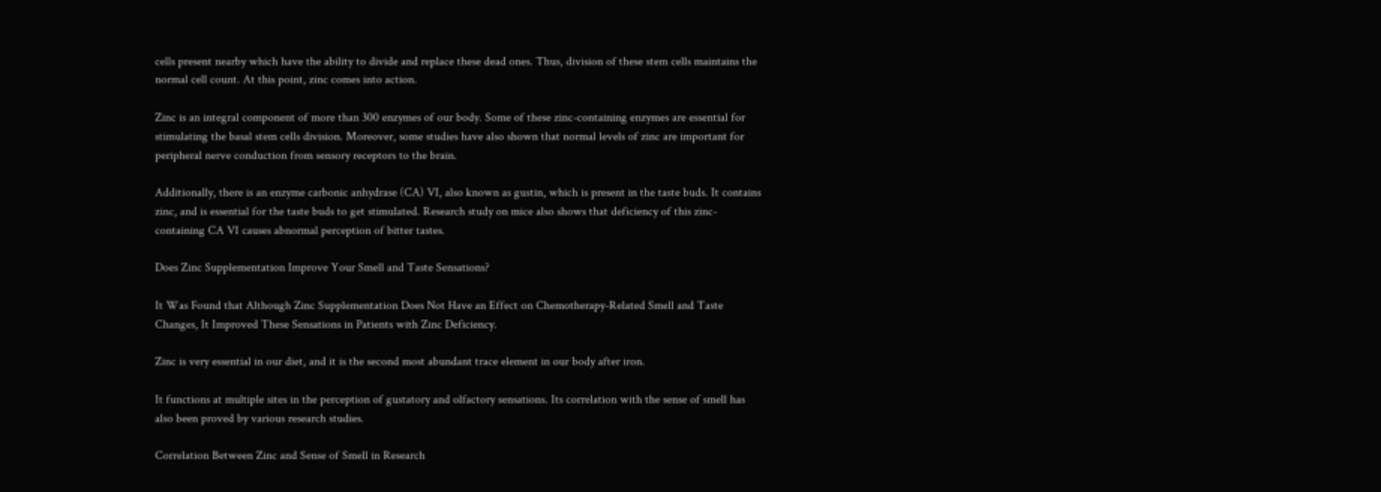cells present nearby which have the ability to divide and replace these dead ones. Thus, division of these stem cells maintains the normal cell count. At this point, zinc comes into action.

Zinc is an integral component of more than 300 enzymes of our body. Some of these zinc-containing enzymes are essential for stimulating the basal stem cells division. Moreover, some studies have also shown that normal levels of zinc are important for peripheral nerve conduction from sensory receptors to the brain.

Additionally, there is an enzyme carbonic anhydrase (CA) VI, also known as gustin, which is present in the taste buds. It contains zinc, and is essential for the taste buds to get stimulated. Research study on mice also shows that deficiency of this zinc-containing CA VI causes abnormal perception of bitter tastes.

Does Zinc Supplementation Improve Your Smell and Taste Sensations?

It Was Found that Although Zinc Supplementation Does Not Have an Effect on Chemotherapy-Related Smell and Taste Changes, It Improved These Sensations in Patients with Zinc Deficiency.

Zinc is very essential in our diet, and it is the second most abundant trace element in our body after iron.

It functions at multiple sites in the perception of gustatory and olfactory sensations. Its correlation with the sense of smell has also been proved by various research studies.

Correlation Between Zinc and Sense of Smell in Research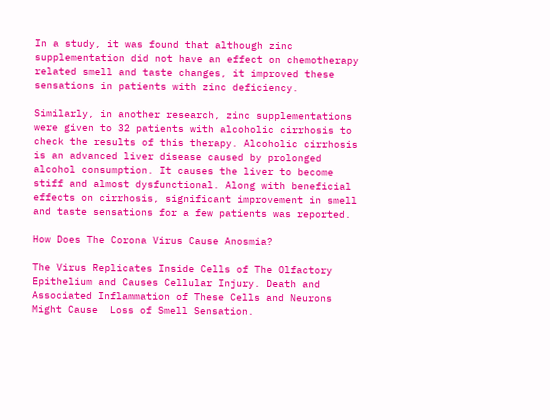In a study, it was found that although zinc supplementation did not have an effect on chemotherapy related smell and taste changes, it improved these sensations in patients with zinc deficiency.

Similarly, in another research, zinc supplementations were given to 32 patients with alcoholic cirrhosis to check the results of this therapy. Alcoholic cirrhosis is an advanced liver disease caused by prolonged alcohol consumption. It causes the liver to become stiff and almost dysfunctional. Along with beneficial effects on cirrhosis, significant improvement in smell and taste sensations for a few patients was reported.

How Does The Corona Virus Cause Anosmia?

The Virus Replicates Inside Cells of The Olfactory Epithelium and Causes Cellular Injury. Death and Associated Inflammation of These Cells and Neurons Might Cause  Loss of Smell Sensation.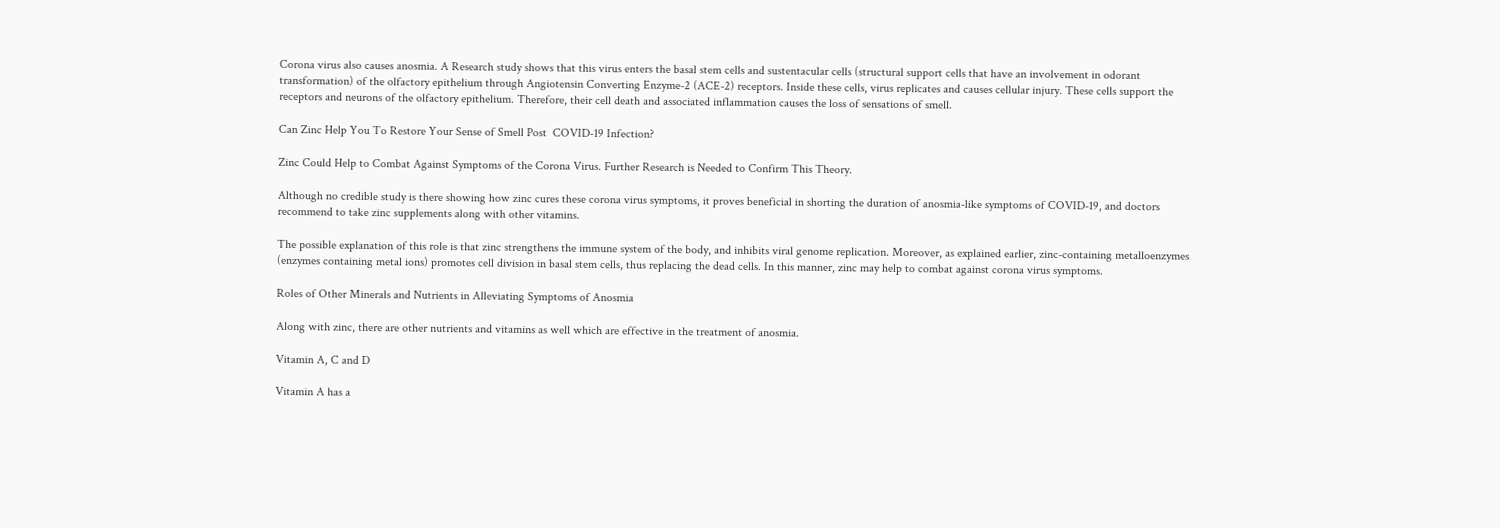Corona virus also causes anosmia. A Research study shows that this virus enters the basal stem cells and sustentacular cells (structural support cells that have an involvement in odorant transformation) of the olfactory epithelium through Angiotensin Converting Enzyme-2 (ACE-2) receptors. Inside these cells, virus replicates and causes cellular injury. These cells support the receptors and neurons of the olfactory epithelium. Therefore, their cell death and associated inflammation causes the loss of sensations of smell.

Can Zinc Help You To Restore Your Sense of Smell Post  COVID-19 Infection?

Zinc Could Help to Combat Against Symptoms of the Corona Virus. Further Research is Needed to Confirm This Theory.

Although no credible study is there showing how zinc cures these corona virus symptoms, it proves beneficial in shorting the duration of anosmia-like symptoms of COVID-19, and doctors recommend to take zinc supplements along with other vitamins.

The possible explanation of this role is that zinc strengthens the immune system of the body, and inhibits viral genome replication. Moreover, as explained earlier, zinc-containing metalloenzymes (enzymes containing metal ions) promotes cell division in basal stem cells, thus replacing the dead cells. In this manner, zinc may help to combat against corona virus symptoms.

Roles of Other Minerals and Nutrients in Alleviating Symptoms of Anosmia

Along with zinc, there are other nutrients and vitamins as well which are effective in the treatment of anosmia.

Vitamin A, C and D

Vitamin A has a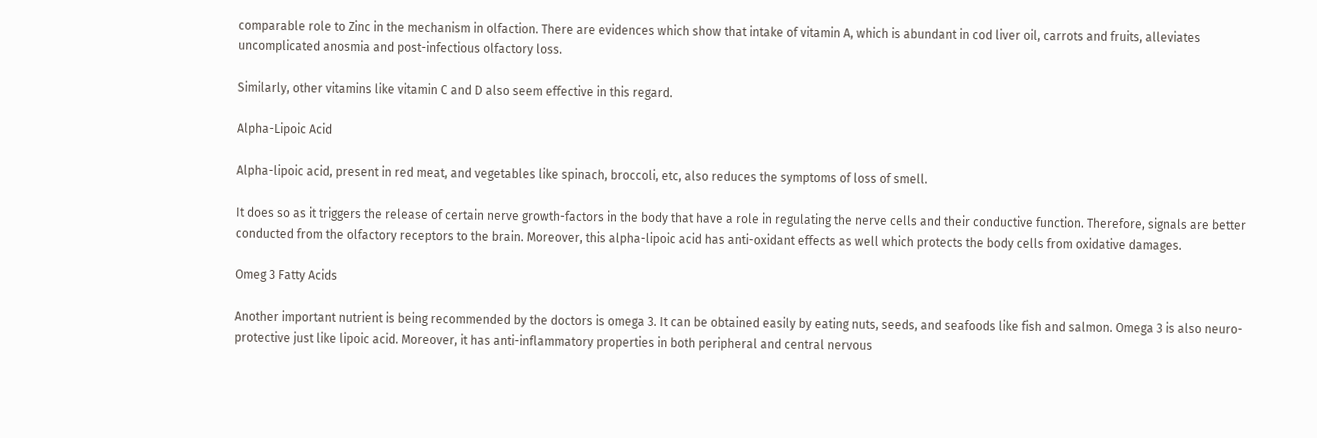comparable role to Zinc in the mechanism in olfaction. There are evidences which show that intake of vitamin A, which is abundant in cod liver oil, carrots and fruits, alleviates uncomplicated anosmia and post-infectious olfactory loss.

Similarly, other vitamins like vitamin C and D also seem effective in this regard.

Alpha-Lipoic Acid

Alpha-lipoic acid, present in red meat, and vegetables like spinach, broccoli, etc, also reduces the symptoms of loss of smell.

It does so as it triggers the release of certain nerve growth-factors in the body that have a role in regulating the nerve cells and their conductive function. Therefore, signals are better conducted from the olfactory receptors to the brain. Moreover, this alpha-lipoic acid has anti-oxidant effects as well which protects the body cells from oxidative damages.

Omeg 3 Fatty Acids

Another important nutrient is being recommended by the doctors is omega 3. It can be obtained easily by eating nuts, seeds, and seafoods like fish and salmon. Omega 3 is also neuro-protective just like lipoic acid. Moreover, it has anti-inflammatory properties in both peripheral and central nervous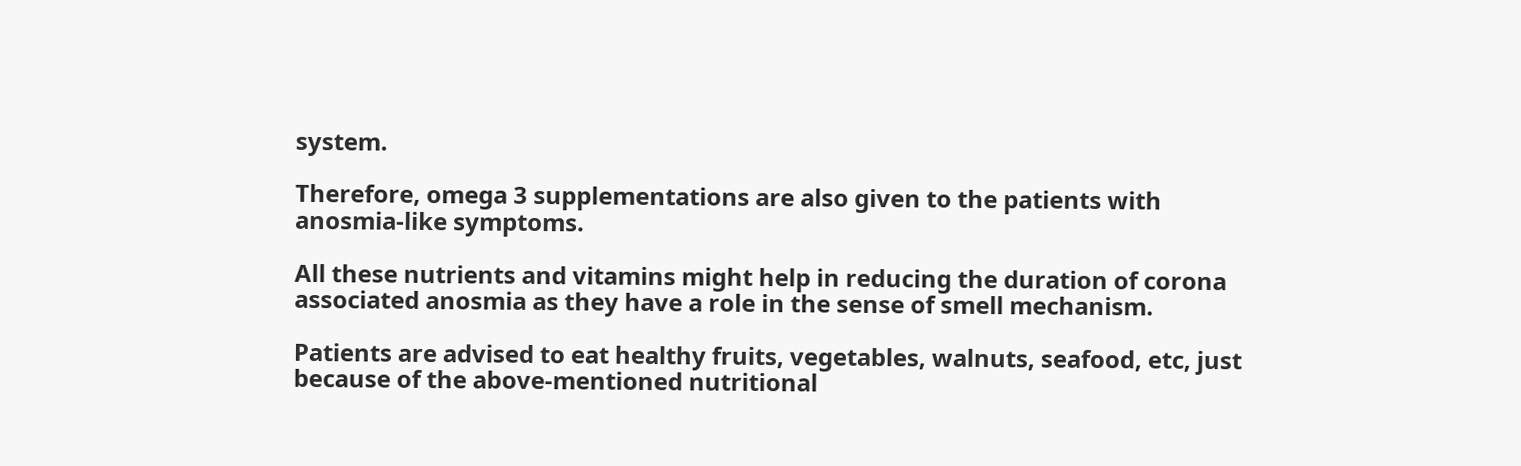system.

Therefore, omega 3 supplementations are also given to the patients with anosmia-like symptoms.

All these nutrients and vitamins might help in reducing the duration of corona associated anosmia as they have a role in the sense of smell mechanism.

Patients are advised to eat healthy fruits, vegetables, walnuts, seafood, etc, just because of the above-mentioned nutritional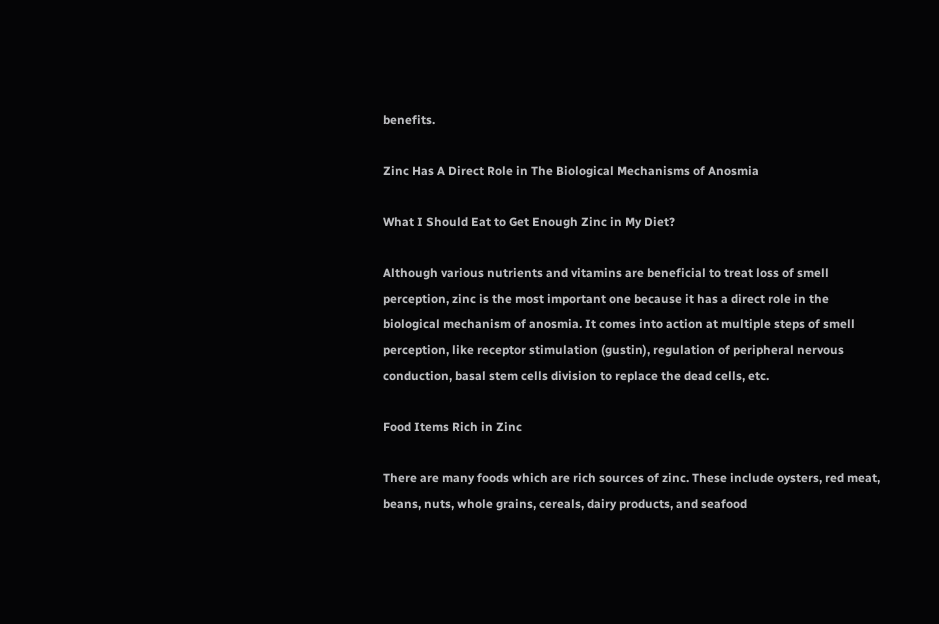benefits.

Zinc Has A Direct Role in The Biological Mechanisms of Anosmia

What I Should Eat to Get Enough Zinc in My Diet?

Although various nutrients and vitamins are beneficial to treat loss of smell perception, zinc is the most important one because it has a direct role in the biological mechanism of anosmia. It comes into action at multiple steps of smell perception, like receptor stimulation (gustin), regulation of peripheral nervous conduction, basal stem cells division to replace the dead cells, etc.

Food Items Rich in Zinc

There are many foods which are rich sources of zinc. These include oysters, red meat, beans, nuts, whole grains, cereals, dairy products, and seafood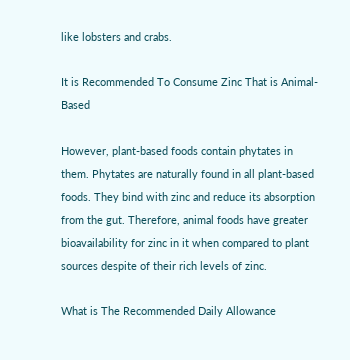like lobsters and crabs.

It is Recommended To Consume Zinc That is Animal-Based

However, plant-based foods contain phytates in them. Phytates are naturally found in all plant-based foods. They bind with zinc and reduce its absorption from the gut. Therefore, animal foods have greater bioavailability for zinc in it when compared to plant sources despite of their rich levels of zinc.

What is The Recommended Daily Allowance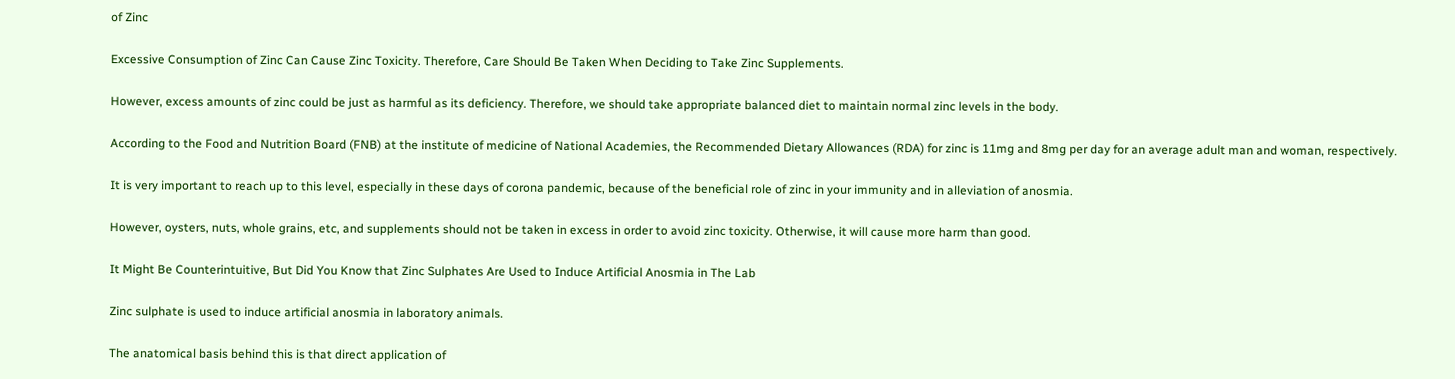of Zinc

Excessive Consumption of Zinc Can Cause Zinc Toxicity. Therefore, Care Should Be Taken When Deciding to Take Zinc Supplements.

However, excess amounts of zinc could be just as harmful as its deficiency. Therefore, we should take appropriate balanced diet to maintain normal zinc levels in the body.

According to the Food and Nutrition Board (FNB) at the institute of medicine of National Academies, the Recommended Dietary Allowances (RDA) for zinc is 11mg and 8mg per day for an average adult man and woman, respectively.

It is very important to reach up to this level, especially in these days of corona pandemic, because of the beneficial role of zinc in your immunity and in alleviation of anosmia.

However, oysters, nuts, whole grains, etc, and supplements should not be taken in excess in order to avoid zinc toxicity. Otherwise, it will cause more harm than good.

It Might Be Counterintuitive, But Did You Know that Zinc Sulphates Are Used to Induce Artificial Anosmia in The Lab

Zinc sulphate is used to induce artificial anosmia in laboratory animals.

The anatomical basis behind this is that direct application of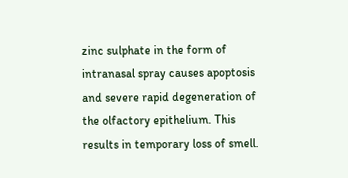zinc sulphate in the form of intranasal spray causes apoptosis and severe rapid degeneration of the olfactory epithelium. This results in temporary loss of smell.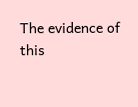The evidence of this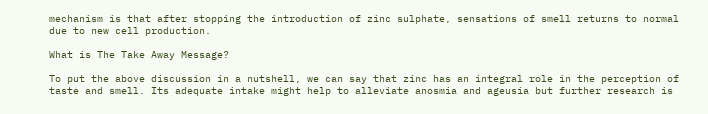mechanism is that after stopping the introduction of zinc sulphate, sensations of smell returns to normal due to new cell production.

What is The Take Away Message?

To put the above discussion in a nutshell, we can say that zinc has an integral role in the perception of taste and smell. Its adequate intake might help to alleviate anosmia and ageusia but further research is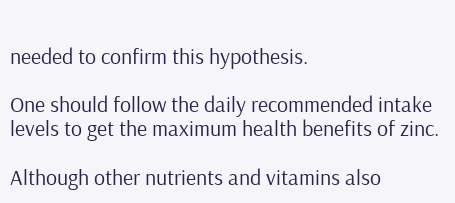needed to confirm this hypothesis.

One should follow the daily recommended intake levels to get the maximum health benefits of zinc.

Although other nutrients and vitamins also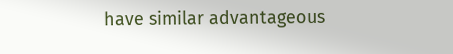have similar advantageous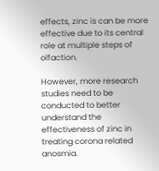effects, zinc is can be more effective due to its central role at multiple steps of olfaction.

However, more research studies need to be conducted to better understand the effectiveness of zinc in treating corona related anosmia.